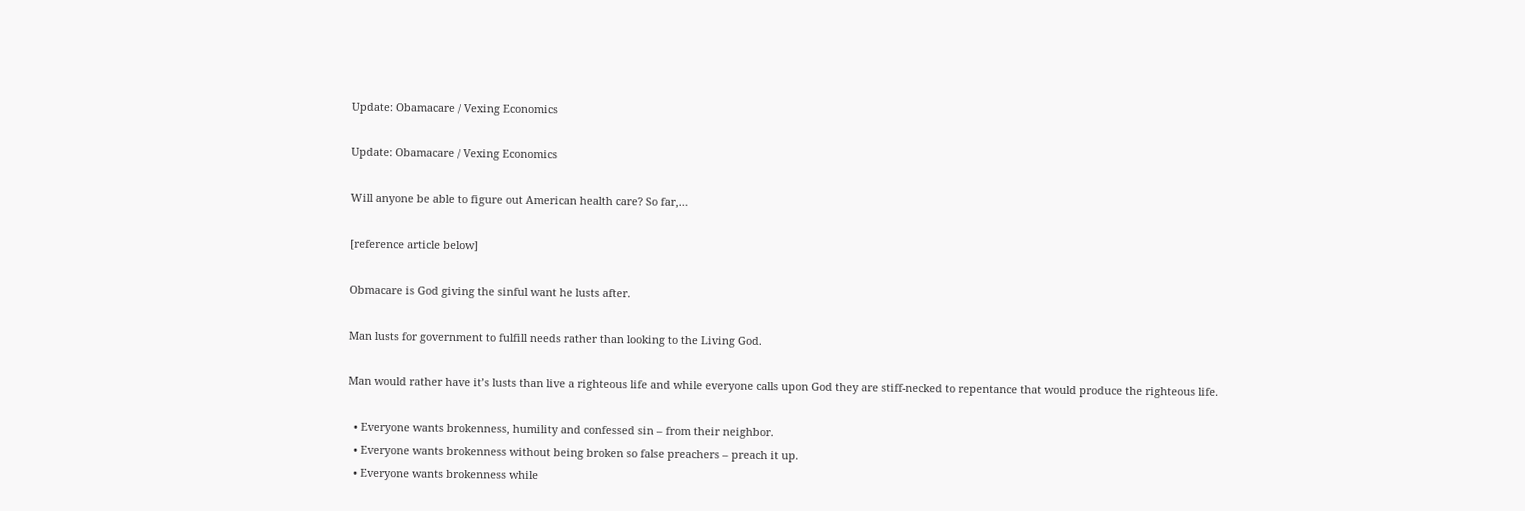Update: Obamacare / Vexing Economics

Update: Obamacare / Vexing Economics

Will anyone be able to figure out American health care? So far,…

[reference article below]

Obmacare is God giving the sinful want he lusts after.

Man lusts for government to fulfill needs rather than looking to the Living God.

Man would rather have it’s lusts than live a righteous life and while everyone calls upon God they are stiff-necked to repentance that would produce the righteous life.

  • Everyone wants brokenness, humility and confessed sin – from their neighbor.
  • Everyone wants brokenness without being broken so false preachers – preach it up.
  • Everyone wants brokenness while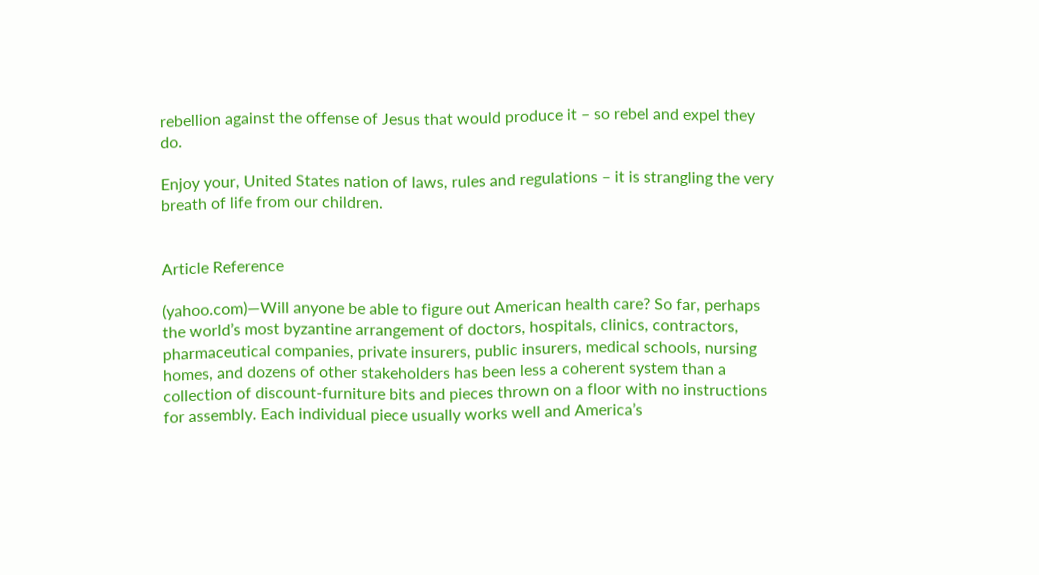rebellion against the offense of Jesus that would produce it – so rebel and expel they do.

Enjoy your, United States nation of laws, rules and regulations – it is strangling the very breath of life from our children.


Article Reference

(yahoo.com)—Will anyone be able to figure out American health care? So far, perhaps the world’s most byzantine arrangement of doctors, hospitals, clinics, contractors, pharmaceutical companies, private insurers, public insurers, medical schools, nursing homes, and dozens of other stakeholders has been less a coherent system than a collection of discount-furniture bits and pieces thrown on a floor with no instructions for assembly. Each individual piece usually works well and America’s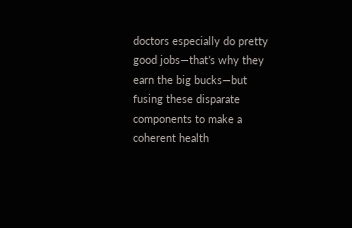doctors especially do pretty good jobs—that’s why they earn the big bucks—but fusing these disparate components to make a coherent health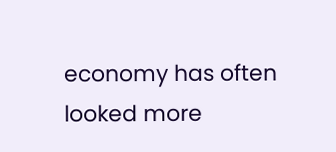economy has often looked more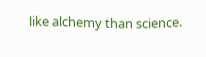like alchemy than science.